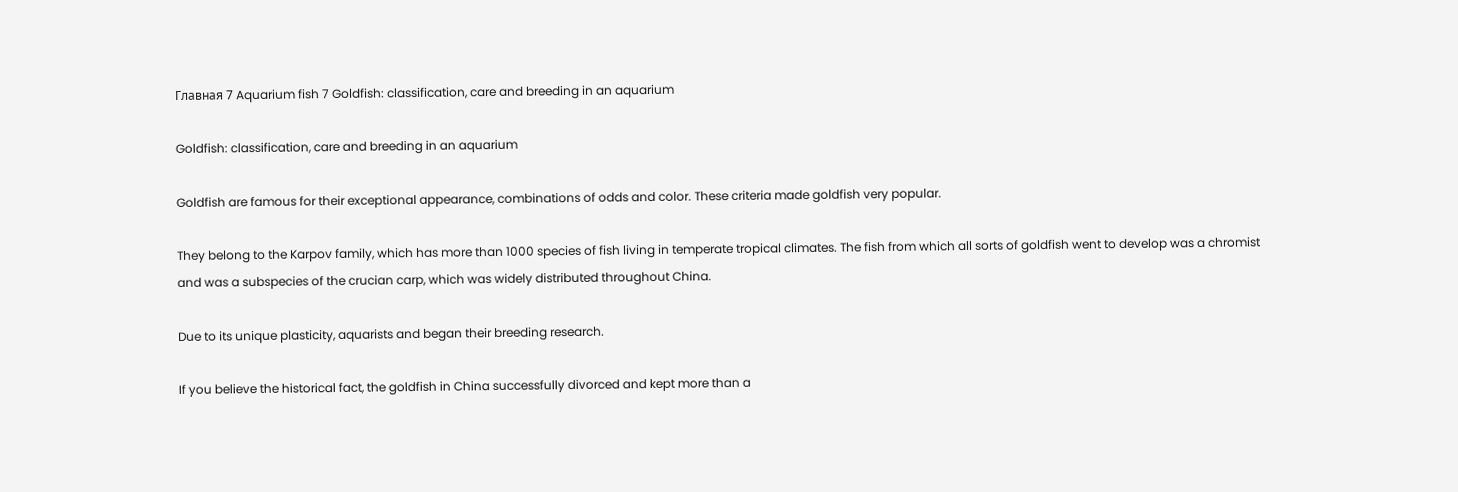Главная 7 Aquarium fish 7 Goldfish: classification, care and breeding in an aquarium

Goldfish: classification, care and breeding in an aquarium

Goldfish are famous for their exceptional appearance, combinations of odds and color. These criteria made goldfish very popular.

They belong to the Karpov family, which has more than 1000 species of fish living in temperate tropical climates. The fish from which all sorts of goldfish went to develop was a chromist and was a subspecies of the crucian carp, which was widely distributed throughout China.

Due to its unique plasticity, aquarists and began their breeding research.

If you believe the historical fact, the goldfish in China successfully divorced and kept more than a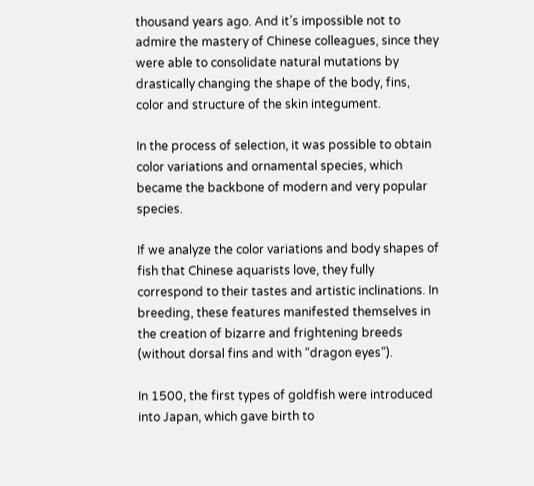thousand years ago. And it’s impossible not to admire the mastery of Chinese colleagues, since they were able to consolidate natural mutations by drastically changing the shape of the body, fins, color and structure of the skin integument.

In the process of selection, it was possible to obtain color variations and ornamental species, which became the backbone of modern and very popular species.

If we analyze the color variations and body shapes of fish that Chinese aquarists love, they fully correspond to their tastes and artistic inclinations. In breeding, these features manifested themselves in the creation of bizarre and frightening breeds (without dorsal fins and with “dragon eyes”).

In 1500, the first types of goldfish were introduced into Japan, which gave birth to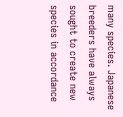many species. Japanese breeders have always sought to create new species in accordance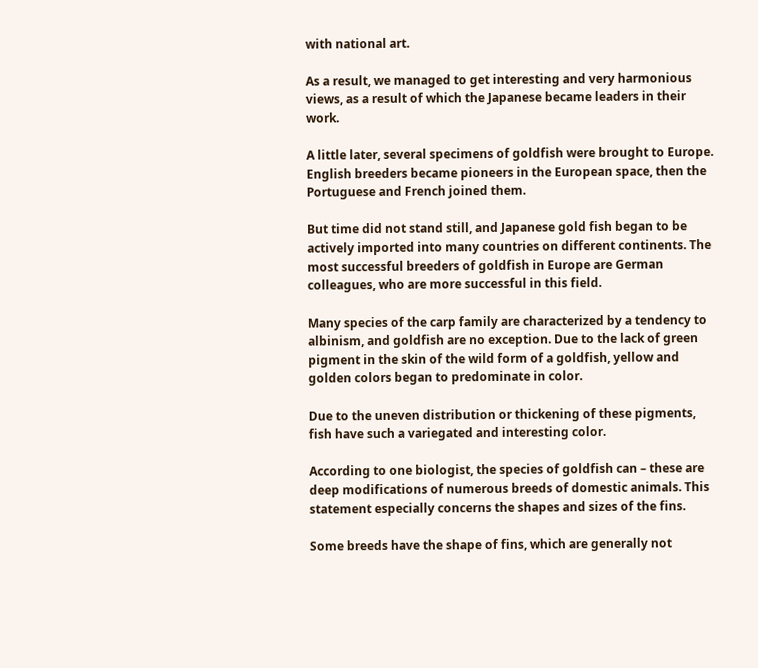with national art.

As a result, we managed to get interesting and very harmonious views, as a result of which the Japanese became leaders in their work.

A little later, several specimens of goldfish were brought to Europe. English breeders became pioneers in the European space, then the Portuguese and French joined them.

But time did not stand still, and Japanese gold fish began to be actively imported into many countries on different continents. The most successful breeders of goldfish in Europe are German colleagues, who are more successful in this field.

Many species of the carp family are characterized by a tendency to albinism, and goldfish are no exception. Due to the lack of green pigment in the skin of the wild form of a goldfish, yellow and golden colors began to predominate in color.

Due to the uneven distribution or thickening of these pigments, fish have such a variegated and interesting color.

According to one biologist, the species of goldfish can – these are deep modifications of numerous breeds of domestic animals. This statement especially concerns the shapes and sizes of the fins.

Some breeds have the shape of fins, which are generally not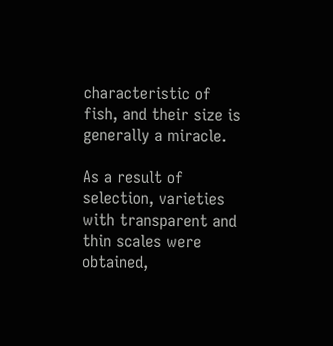characteristic of fish, and their size is generally a miracle.

As a result of selection, varieties with transparent and thin scales were obtained,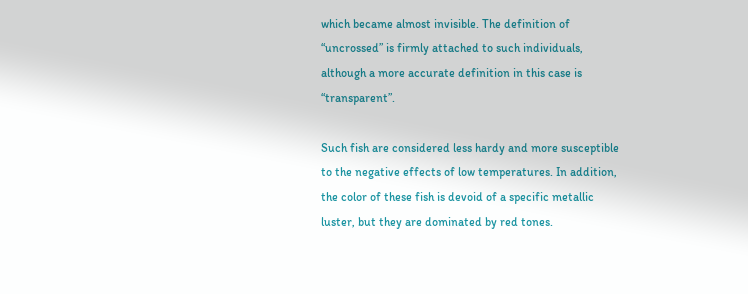which became almost invisible. The definition of “uncrossed” is firmly attached to such individuals, although a more accurate definition in this case is “transparent”.

Such fish are considered less hardy and more susceptible to the negative effects of low temperatures. In addition, the color of these fish is devoid of a specific metallic luster, but they are dominated by red tones.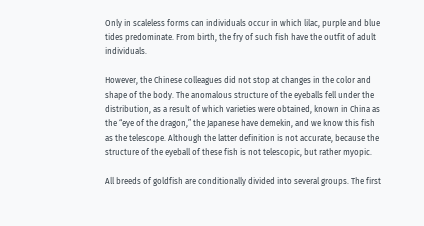Only in scaleless forms can individuals occur in which lilac, purple and blue tides predominate. From birth, the fry of such fish have the outfit of adult individuals.

However, the Chinese colleagues did not stop at changes in the color and shape of the body. The anomalous structure of the eyeballs fell under the distribution, as a result of which varieties were obtained, known in China as the “eye of the dragon,” the Japanese have demekin, and we know this fish as the telescope. Although the latter definition is not accurate, because the structure of the eyeball of these fish is not telescopic, but rather myopic.

All breeds of goldfish are conditionally divided into several groups. The first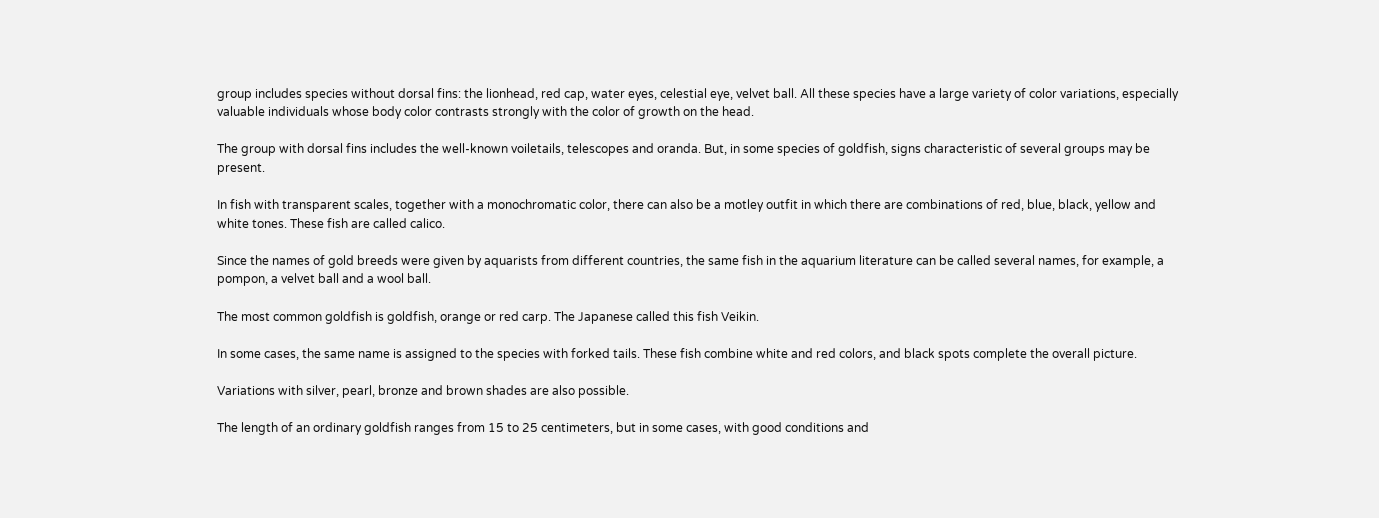group includes species without dorsal fins: the lionhead, red cap, water eyes, celestial eye, velvet ball. All these species have a large variety of color variations, especially valuable individuals whose body color contrasts strongly with the color of growth on the head.

The group with dorsal fins includes the well-known voiletails, telescopes and oranda. But, in some species of goldfish, signs characteristic of several groups may be present.

In fish with transparent scales, together with a monochromatic color, there can also be a motley outfit in which there are combinations of red, blue, black, yellow and white tones. These fish are called calico.

Since the names of gold breeds were given by aquarists from different countries, the same fish in the aquarium literature can be called several names, for example, a pompon, a velvet ball and a wool ball.

The most common goldfish is goldfish, orange or red carp. The Japanese called this fish Veikin.

In some cases, the same name is assigned to the species with forked tails. These fish combine white and red colors, and black spots complete the overall picture.

Variations with silver, pearl, bronze and brown shades are also possible.

The length of an ordinary goldfish ranges from 15 to 25 centimeters, but in some cases, with good conditions and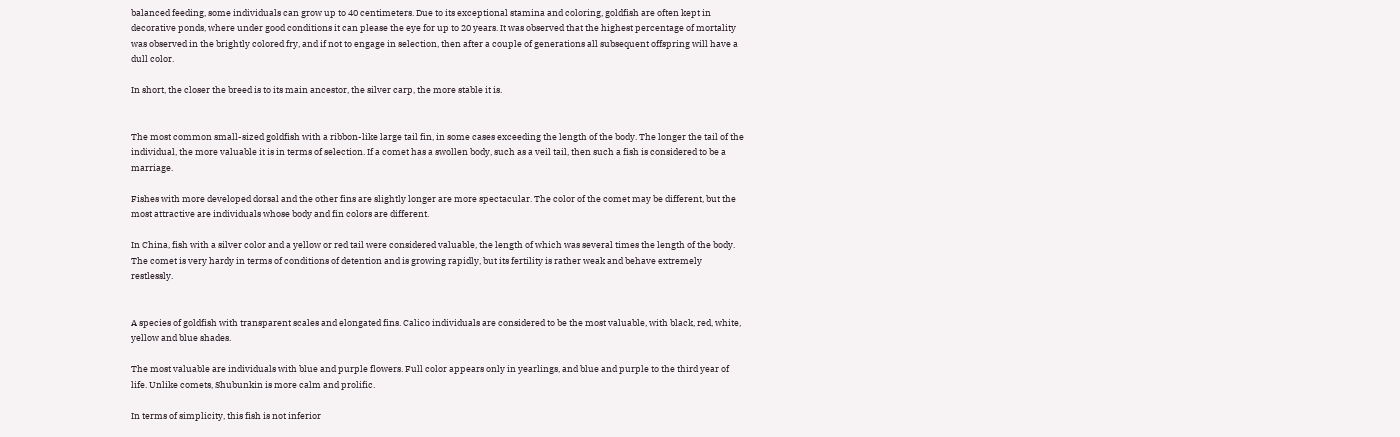balanced feeding, some individuals can grow up to 40 centimeters. Due to its exceptional stamina and coloring, goldfish are often kept in decorative ponds, where under good conditions it can please the eye for up to 20 years. It was observed that the highest percentage of mortality was observed in the brightly colored fry, and if not to engage in selection, then after a couple of generations all subsequent offspring will have a dull color.

In short, the closer the breed is to its main ancestor, the silver carp, the more stable it is.


The most common small-sized goldfish with a ribbon-like large tail fin, in some cases exceeding the length of the body. The longer the tail of the individual, the more valuable it is in terms of selection. If a comet has a swollen body, such as a veil tail, then such a fish is considered to be a marriage.

Fishes with more developed dorsal and the other fins are slightly longer are more spectacular. The color of the comet may be different, but the most attractive are individuals whose body and fin colors are different.

In China, fish with a silver color and a yellow or red tail were considered valuable, the length of which was several times the length of the body. The comet is very hardy in terms of conditions of detention and is growing rapidly, but its fertility is rather weak and behave extremely restlessly.


A species of goldfish with transparent scales and elongated fins. Calico individuals are considered to be the most valuable, with black, red, white, yellow and blue shades.

The most valuable are individuals with blue and purple flowers. Full color appears only in yearlings, and blue and purple to the third year of life. Unlike comets, Shubunkin is more calm and prolific.

In terms of simplicity, this fish is not inferior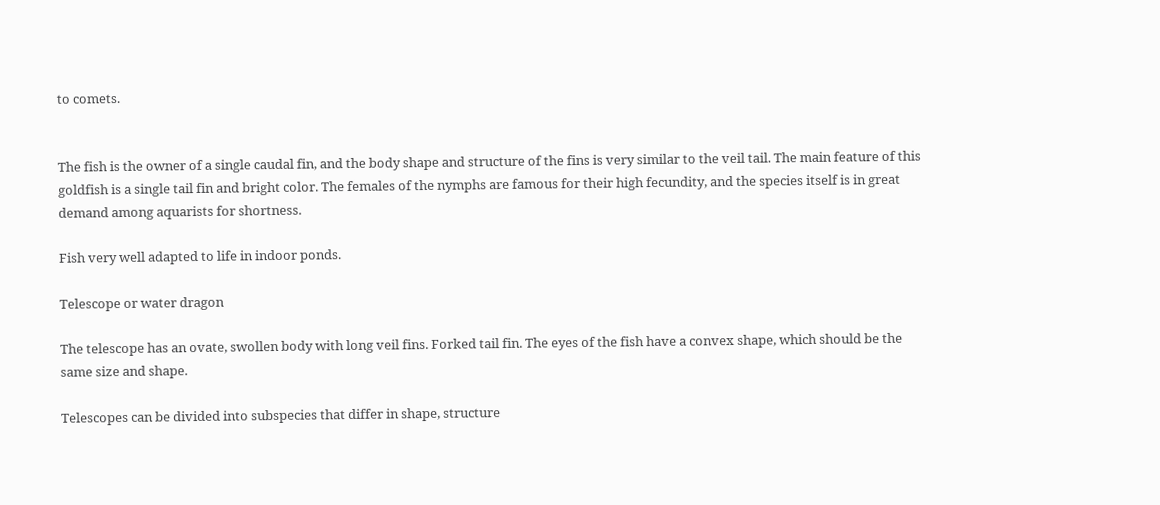to comets.


The fish is the owner of a single caudal fin, and the body shape and structure of the fins is very similar to the veil tail. The main feature of this goldfish is a single tail fin and bright color. The females of the nymphs are famous for their high fecundity, and the species itself is in great demand among aquarists for shortness.

Fish very well adapted to life in indoor ponds.

Telescope or water dragon

The telescope has an ovate, swollen body with long veil fins. Forked tail fin. The eyes of the fish have a convex shape, which should be the same size and shape.

Telescopes can be divided into subspecies that differ in shape, structure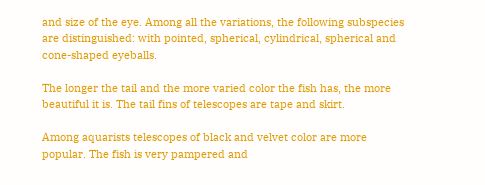and size of the eye. Among all the variations, the following subspecies are distinguished: with pointed, spherical, cylindrical, spherical and cone-shaped eyeballs.

The longer the tail and the more varied color the fish has, the more beautiful it is. The tail fins of telescopes are tape and skirt.

Among aquarists telescopes of black and velvet color are more popular. The fish is very pampered and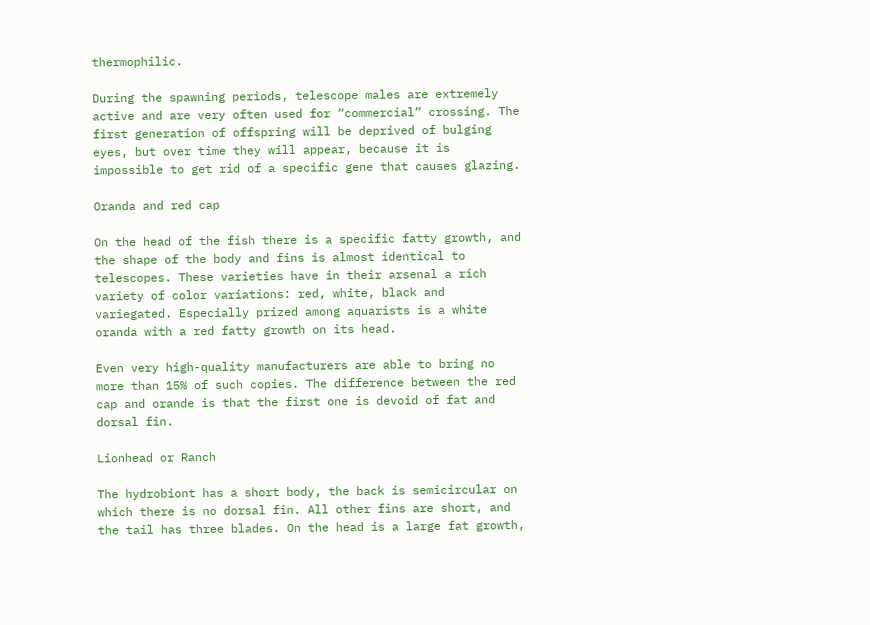thermophilic.

During the spawning periods, telescope males are extremely active and are very often used for “commercial” crossing. The first generation of offspring will be deprived of bulging eyes, but over time they will appear, because it is impossible to get rid of a specific gene that causes glazing.

Oranda and red cap

On the head of the fish there is a specific fatty growth, and the shape of the body and fins is almost identical to telescopes. These varieties have in their arsenal a rich variety of color variations: red, white, black and variegated. Especially prized among aquarists is a white oranda with a red fatty growth on its head.

Even very high-quality manufacturers are able to bring no more than 15% of such copies. The difference between the red cap and orande is that the first one is devoid of fat and dorsal fin.

Lionhead or Ranch

The hydrobiont has a short body, the back is semicircular on which there is no dorsal fin. All other fins are short, and the tail has three blades. On the head is a large fat growth,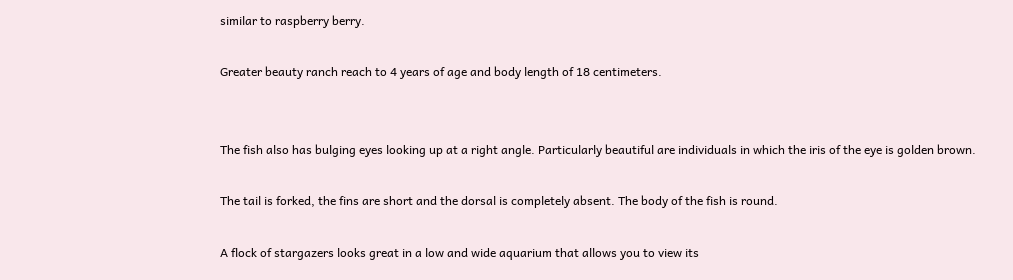similar to raspberry berry.

Greater beauty ranch reach to 4 years of age and body length of 18 centimeters.


The fish also has bulging eyes looking up at a right angle. Particularly beautiful are individuals in which the iris of the eye is golden brown.

The tail is forked, the fins are short and the dorsal is completely absent. The body of the fish is round.

A flock of stargazers looks great in a low and wide aquarium that allows you to view its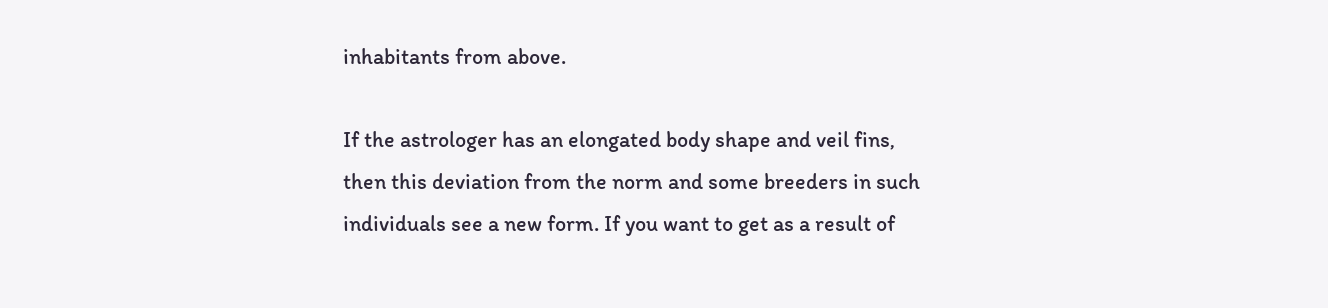inhabitants from above.

If the astrologer has an elongated body shape and veil fins, then this deviation from the norm and some breeders in such individuals see a new form. If you want to get as a result of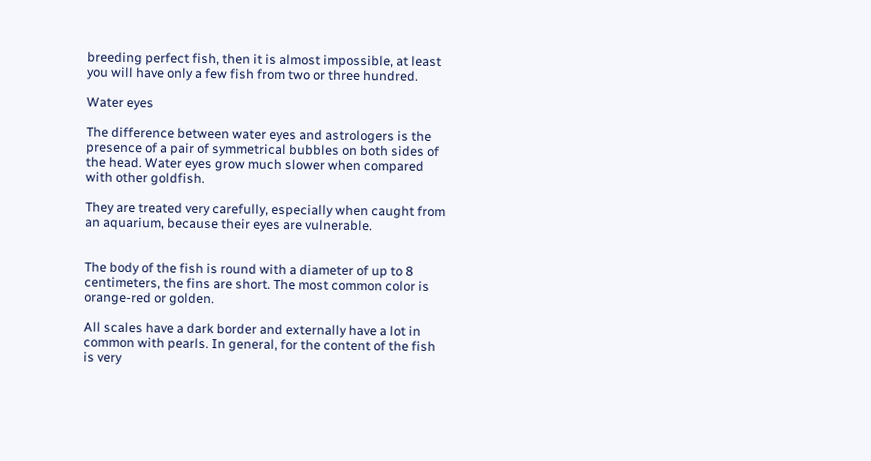breeding perfect fish, then it is almost impossible, at least you will have only a few fish from two or three hundred.

Water eyes

The difference between water eyes and astrologers is the presence of a pair of symmetrical bubbles on both sides of the head. Water eyes grow much slower when compared with other goldfish.

They are treated very carefully, especially when caught from an aquarium, because their eyes are vulnerable.


The body of the fish is round with a diameter of up to 8 centimeters, the fins are short. The most common color is orange-red or golden.

All scales have a dark border and externally have a lot in common with pearls. In general, for the content of the fish is very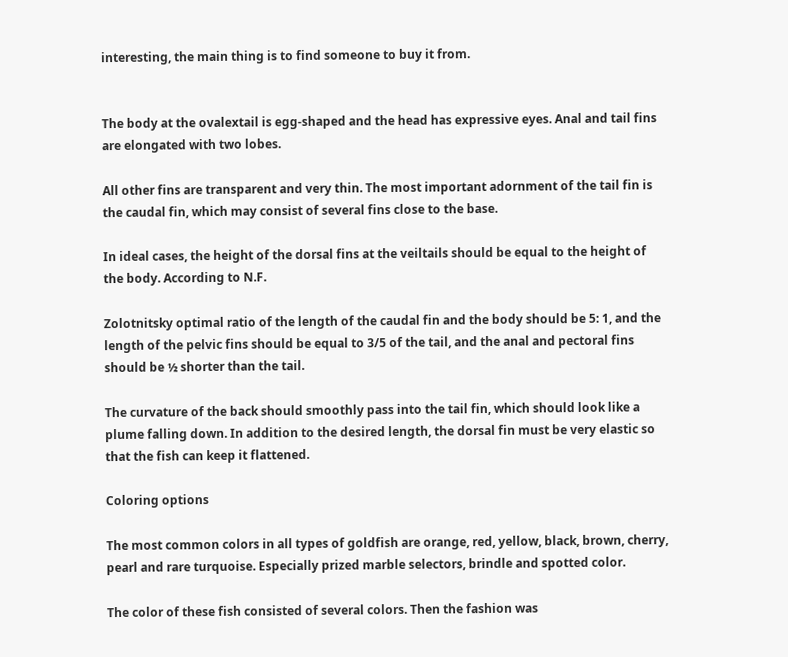interesting, the main thing is to find someone to buy it from.


The body at the ovalextail is egg-shaped and the head has expressive eyes. Anal and tail fins are elongated with two lobes.

All other fins are transparent and very thin. The most important adornment of the tail fin is the caudal fin, which may consist of several fins close to the base.

In ideal cases, the height of the dorsal fins at the veiltails should be equal to the height of the body. According to N.F.

Zolotnitsky optimal ratio of the length of the caudal fin and the body should be 5: 1, and the length of the pelvic fins should be equal to 3/5 of the tail, and the anal and pectoral fins should be ½ shorter than the tail.

The curvature of the back should smoothly pass into the tail fin, which should look like a plume falling down. In addition to the desired length, the dorsal fin must be very elastic so that the fish can keep it flattened.

Coloring options

The most common colors in all types of goldfish are orange, red, yellow, black, brown, cherry, pearl and rare turquoise. Especially prized marble selectors, brindle and spotted color.

The color of these fish consisted of several colors. Then the fashion was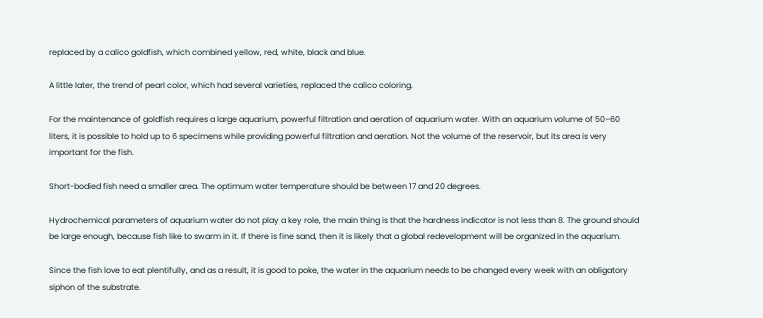replaced by a calico goldfish, which combined yellow, red, white, black and blue.

A little later, the trend of pearl color, which had several varieties, replaced the calico coloring.

For the maintenance of goldfish requires a large aquarium, powerful filtration and aeration of aquarium water. With an aquarium volume of 50–60 liters, it is possible to hold up to 6 specimens while providing powerful filtration and aeration. Not the volume of the reservoir, but its area is very important for the fish.

Short-bodied fish need a smaller area. The optimum water temperature should be between 17 and 20 degrees.

Hydrochemical parameters of aquarium water do not play a key role, the main thing is that the hardness indicator is not less than 8. The ground should be large enough, because fish like to swarm in it. If there is fine sand, then it is likely that a global redevelopment will be organized in the aquarium.

Since the fish love to eat plentifully, and as a result, it is good to poke, the water in the aquarium needs to be changed every week with an obligatory siphon of the substrate.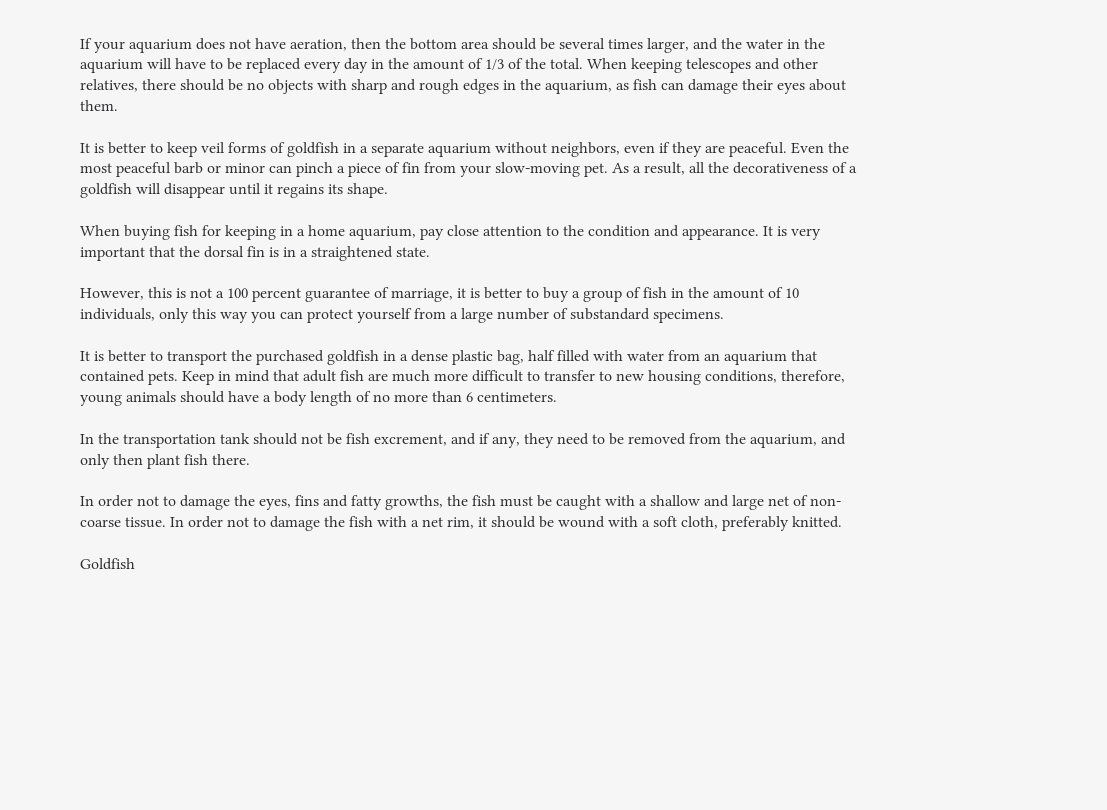If your aquarium does not have aeration, then the bottom area should be several times larger, and the water in the aquarium will have to be replaced every day in the amount of 1/3 of the total. When keeping telescopes and other relatives, there should be no objects with sharp and rough edges in the aquarium, as fish can damage their eyes about them.

It is better to keep veil forms of goldfish in a separate aquarium without neighbors, even if they are peaceful. Even the most peaceful barb or minor can pinch a piece of fin from your slow-moving pet. As a result, all the decorativeness of a goldfish will disappear until it regains its shape.

When buying fish for keeping in a home aquarium, pay close attention to the condition and appearance. It is very important that the dorsal fin is in a straightened state.

However, this is not a 100 percent guarantee of marriage, it is better to buy a group of fish in the amount of 10 individuals, only this way you can protect yourself from a large number of substandard specimens.

It is better to transport the purchased goldfish in a dense plastic bag, half filled with water from an aquarium that contained pets. Keep in mind that adult fish are much more difficult to transfer to new housing conditions, therefore, young animals should have a body length of no more than 6 centimeters.

In the transportation tank should not be fish excrement, and if any, they need to be removed from the aquarium, and only then plant fish there.

In order not to damage the eyes, fins and fatty growths, the fish must be caught with a shallow and large net of non-coarse tissue. In order not to damage the fish with a net rim, it should be wound with a soft cloth, preferably knitted.

Goldfish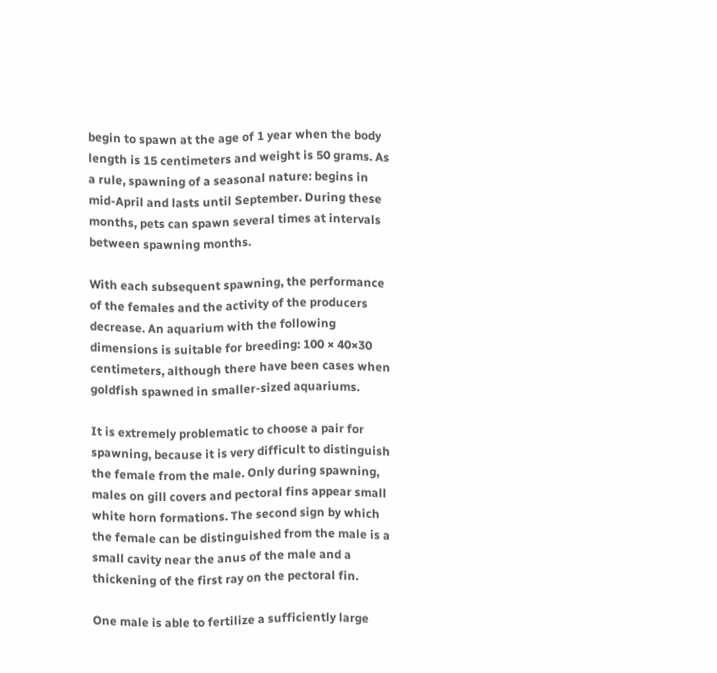begin to spawn at the age of 1 year when the body length is 15 centimeters and weight is 50 grams. As a rule, spawning of a seasonal nature: begins in mid-April and lasts until September. During these months, pets can spawn several times at intervals between spawning months.

With each subsequent spawning, the performance of the females and the activity of the producers decrease. An aquarium with the following dimensions is suitable for breeding: 100 × 40×30 centimeters, although there have been cases when goldfish spawned in smaller-sized aquariums.

It is extremely problematic to choose a pair for spawning, because it is very difficult to distinguish the female from the male. Only during spawning, males on gill covers and pectoral fins appear small white horn formations. The second sign by which the female can be distinguished from the male is a small cavity near the anus of the male and a thickening of the first ray on the pectoral fin.

One male is able to fertilize a sufficiently large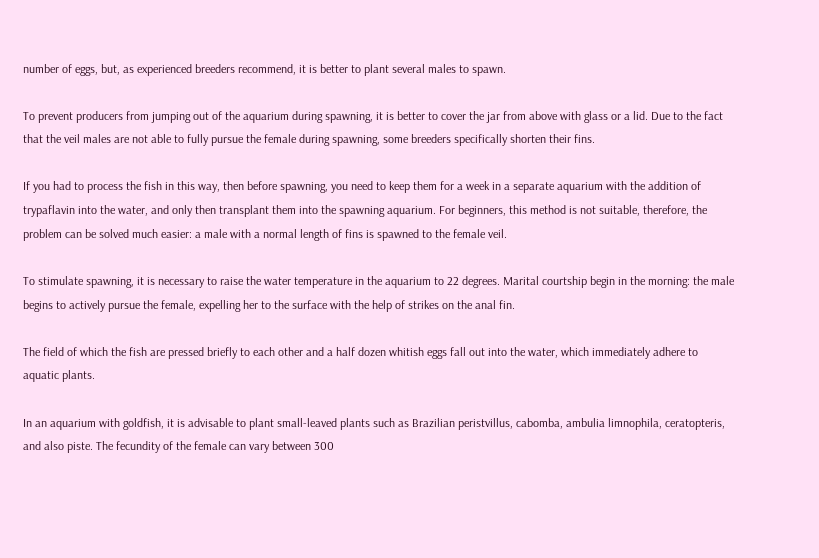number of eggs, but, as experienced breeders recommend, it is better to plant several males to spawn.

To prevent producers from jumping out of the aquarium during spawning, it is better to cover the jar from above with glass or a lid. Due to the fact that the veil males are not able to fully pursue the female during spawning, some breeders specifically shorten their fins.

If you had to process the fish in this way, then before spawning, you need to keep them for a week in a separate aquarium with the addition of trypaflavin into the water, and only then transplant them into the spawning aquarium. For beginners, this method is not suitable, therefore, the problem can be solved much easier: a male with a normal length of fins is spawned to the female veil.

To stimulate spawning, it is necessary to raise the water temperature in the aquarium to 22 degrees. Marital courtship begin in the morning: the male begins to actively pursue the female, expelling her to the surface with the help of strikes on the anal fin.

The field of which the fish are pressed briefly to each other and a half dozen whitish eggs fall out into the water, which immediately adhere to aquatic plants.

In an aquarium with goldfish, it is advisable to plant small-leaved plants such as Brazilian peristvillus, cabomba, ambulia limnophila, ceratopteris, and also piste. The fecundity of the female can vary between 300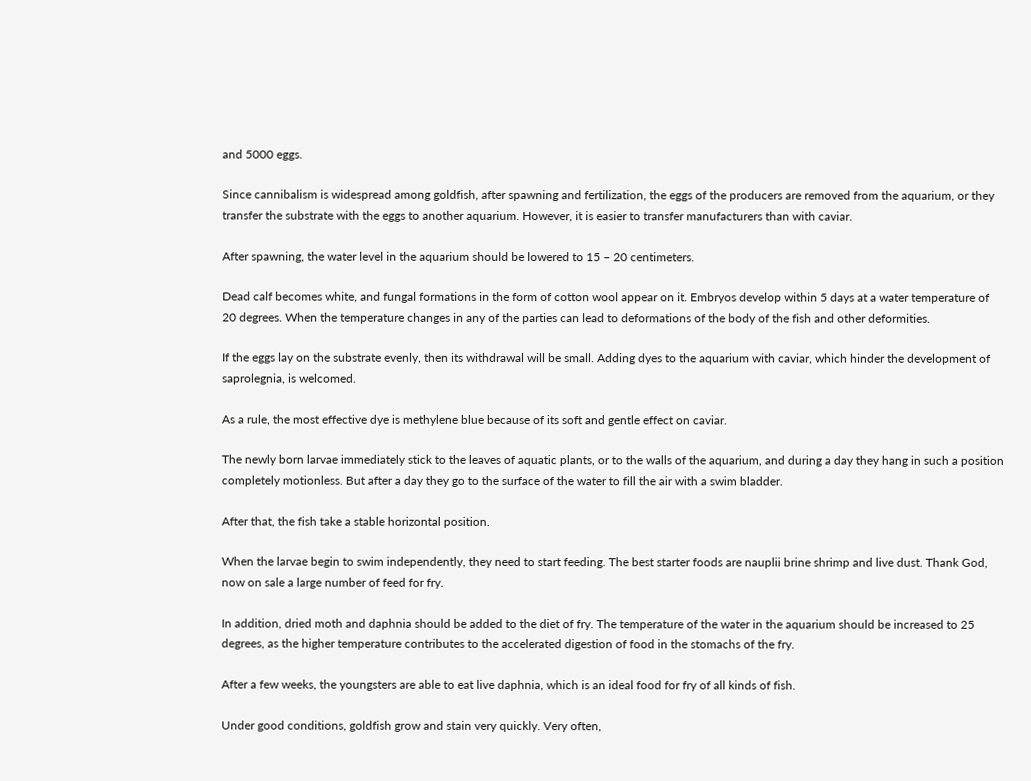and 5000 eggs.

Since cannibalism is widespread among goldfish, after spawning and fertilization, the eggs of the producers are removed from the aquarium, or they transfer the substrate with the eggs to another aquarium. However, it is easier to transfer manufacturers than with caviar.

After spawning, the water level in the aquarium should be lowered to 15 – 20 centimeters.

Dead calf becomes white, and fungal formations in the form of cotton wool appear on it. Embryos develop within 5 days at a water temperature of 20 degrees. When the temperature changes in any of the parties can lead to deformations of the body of the fish and other deformities.

If the eggs lay on the substrate evenly, then its withdrawal will be small. Adding dyes to the aquarium with caviar, which hinder the development of saprolegnia, is welcomed.

As a rule, the most effective dye is methylene blue because of its soft and gentle effect on caviar.

The newly born larvae immediately stick to the leaves of aquatic plants, or to the walls of the aquarium, and during a day they hang in such a position completely motionless. But after a day they go to the surface of the water to fill the air with a swim bladder.

After that, the fish take a stable horizontal position.

When the larvae begin to swim independently, they need to start feeding. The best starter foods are nauplii brine shrimp and live dust. Thank God, now on sale a large number of feed for fry.

In addition, dried moth and daphnia should be added to the diet of fry. The temperature of the water in the aquarium should be increased to 25 degrees, as the higher temperature contributes to the accelerated digestion of food in the stomachs of the fry.

After a few weeks, the youngsters are able to eat live daphnia, which is an ideal food for fry of all kinds of fish.

Under good conditions, goldfish grow and stain very quickly. Very often,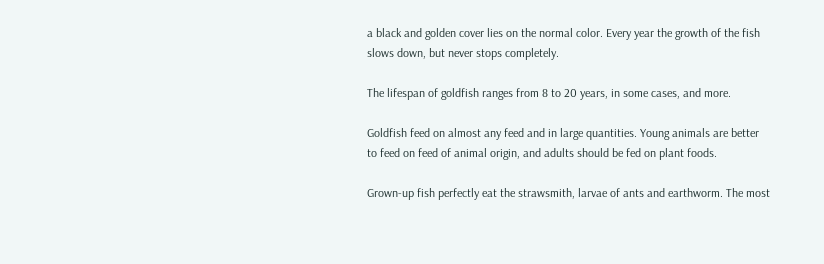a black and golden cover lies on the normal color. Every year the growth of the fish slows down, but never stops completely.

The lifespan of goldfish ranges from 8 to 20 years, in some cases, and more.

Goldfish feed on almost any feed and in large quantities. Young animals are better to feed on feed of animal origin, and adults should be fed on plant foods.

Grown-up fish perfectly eat the strawsmith, larvae of ants and earthworm. The most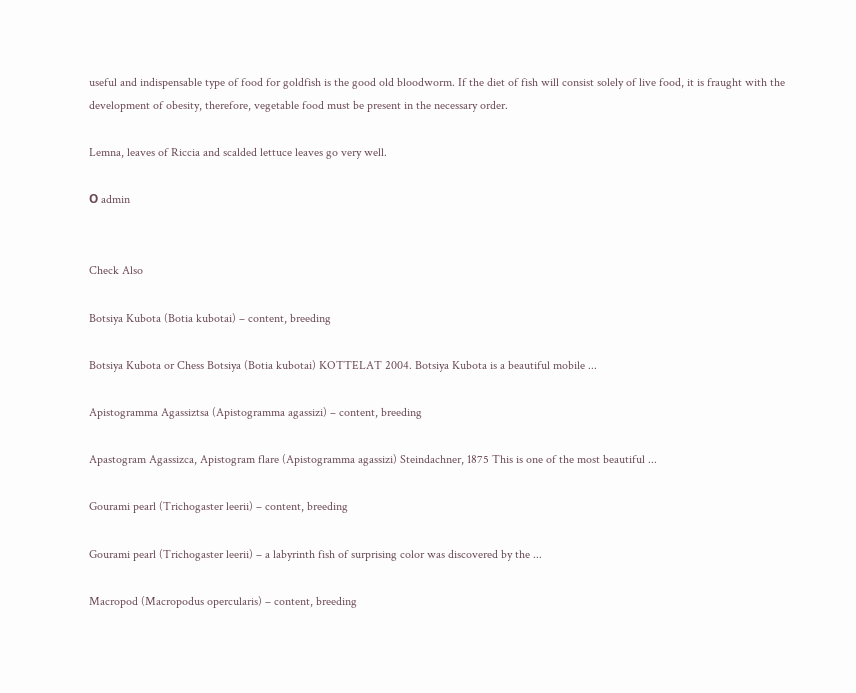useful and indispensable type of food for goldfish is the good old bloodworm. If the diet of fish will consist solely of live food, it is fraught with the development of obesity, therefore, vegetable food must be present in the necessary order.

Lemna, leaves of Riccia and scalded lettuce leaves go very well.

О admin


Check Also

Botsiya Kubota (Botia kubotai) – content, breeding

Botsiya Kubota or Chess Botsiya (Botia kubotai) KOTTELAT 2004. Botsiya Kubota is a beautiful mobile ...

Apistogramma Agassiztsa (Apistogramma agassizi) – content, breeding

Apastogram Agassizca, Apistogram flare (Apistogramma agassizi) Steindachner, 1875 This is one of the most beautiful ...

Gourami pearl (Trichogaster leerii) – content, breeding

Gourami pearl (Trichogaster leerii) – a labyrinth fish of surprising color was discovered by the ...

Macropod (Macropodus opercularis) – content, breeding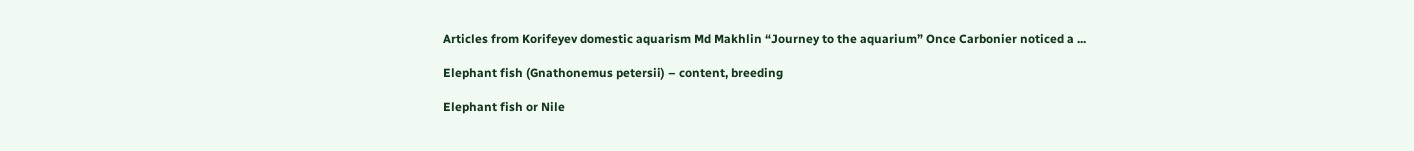Articles from Korifeyev domestic aquarism Md Makhlin “Journey to the aquarium” Once Carbonier noticed a ...

Elephant fish (Gnathonemus petersii) – content, breeding

Elephant fish or Nile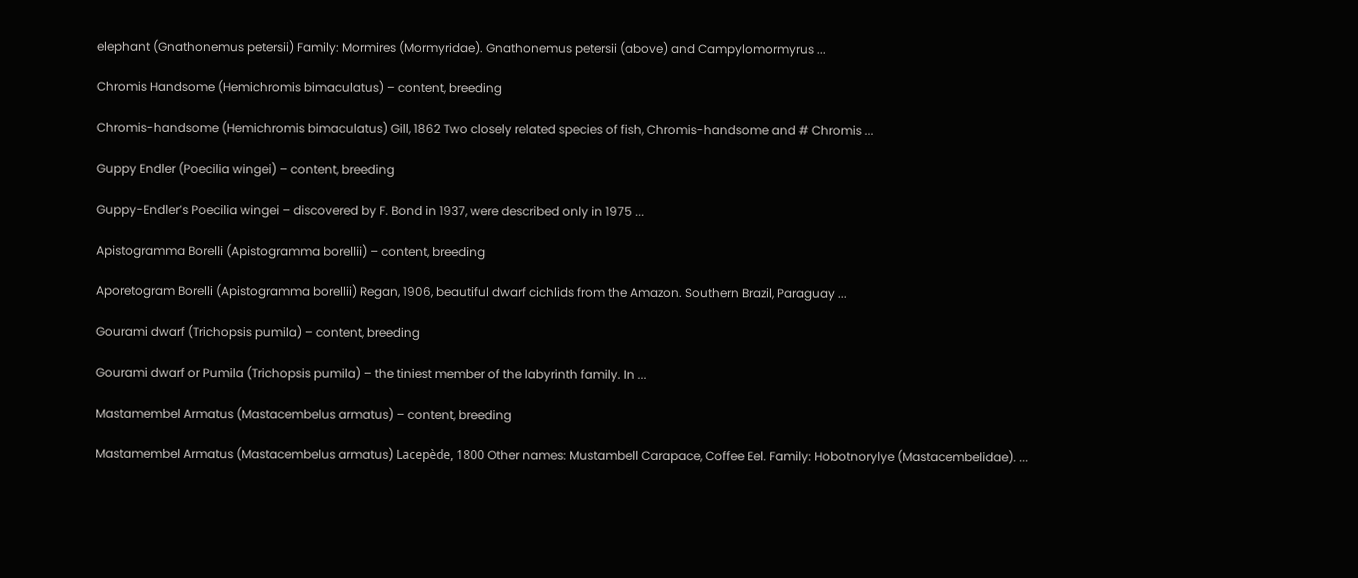elephant (Gnathonemus petersii) Family: Mormires (Mormyridae). Gnathonemus petersii (above) and Campylomormyrus ...

Chromis Handsome (Hemichromis bimaculatus) – content, breeding

Chromis-handsome (Hemichromis bimaculatus) Gill, 1862 Two closely related species of fish, Chromis-handsome and # Chromis ...

Guppy Endler (Poecilia wingei) – content, breeding

Guppy-Endler’s Poecilia wingei – discovered by F. Bond in 1937, were described only in 1975 ...

Apistogramma Borelli (Apistogramma borellii) – content, breeding

Aporetogram Borelli (Apistogramma borellii) Regan, 1906, beautiful dwarf cichlids from the Amazon. Southern Brazil, Paraguay ...

Gourami dwarf (Trichopsis pumila) – content, breeding

Gourami dwarf or Pumila (Trichopsis pumila) – the tiniest member of the labyrinth family. In ...

Mastamembel Armatus (Mastacembelus armatus) – content, breeding

Mastamembel Armatus (Mastacembelus armatus) Lacepède, 1800 Other names: Mustambell Carapace, Coffee Eel. Family: Hobotnorylye (Mastacembelidae). ...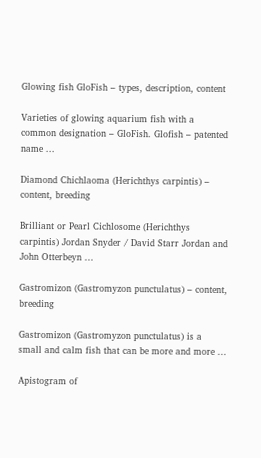Glowing fish GloFish – types, description, content

Varieties of glowing aquarium fish with a common designation – GloFish. Glofish – patented name ...

Diamond Chichlaoma (Herichthys carpintis) – content, breeding

Brilliant or Pearl Cichlosome (Herichthys carpintis) Jordan Snyder / David Starr Jordan and John Otterbeyn ...

Gastromizon (Gastromyzon punctulatus) – content, breeding

Gastromizon (Gastromyzon punctulatus) is a small and calm fish that can be more and more ...

Apistogram of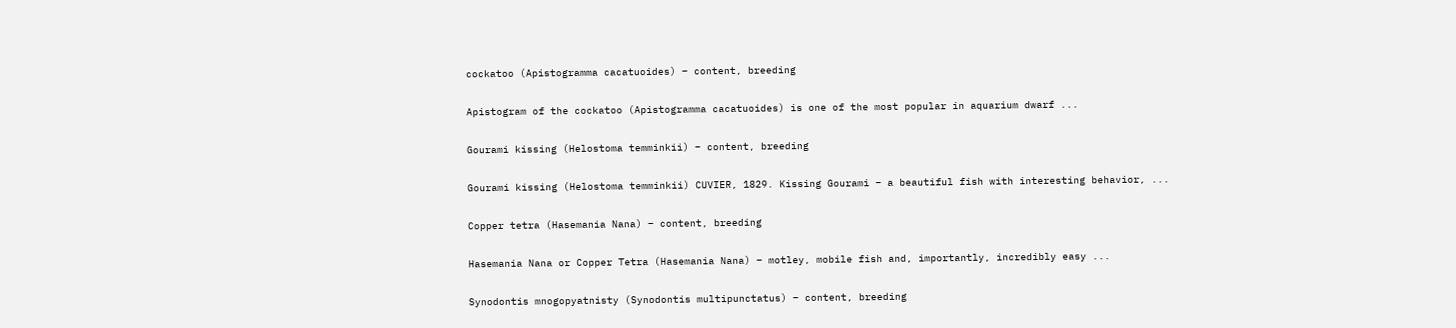cockatoo (Apistogramma cacatuoides) – content, breeding

Apistogram of the cockatoo (Apistogramma cacatuoides) is one of the most popular in aquarium dwarf ...

Gourami kissing (Helostoma temminkii) – content, breeding

Gourami kissing (Helostoma temminkii) CUVIER, 1829. Kissing Gourami – a beautiful fish with interesting behavior, ...

Copper tetra (Hasemania Nana) – content, breeding

Hasemania Nana or Copper Tetra (Hasemania Nana) – motley, mobile fish and, importantly, incredibly easy ...

Synodontis mnogopyatnisty (Synodontis multipunctatus) – content, breeding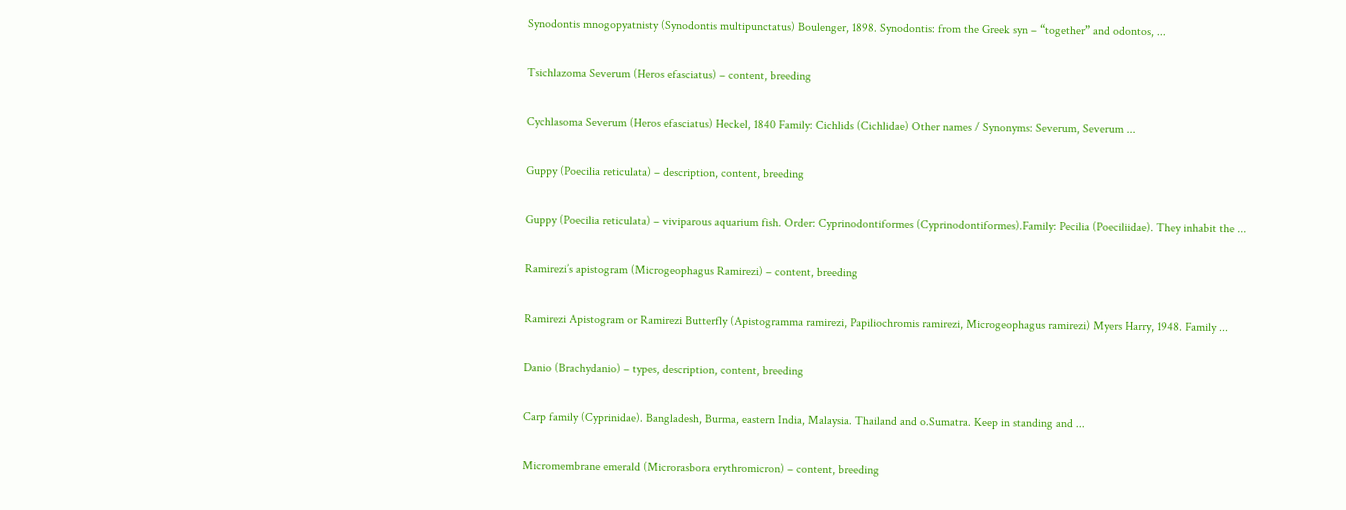Synodontis mnogopyatnisty (Synodontis multipunctatus) Boulenger, 1898. Synodontis: from the Greek syn – “together” and odontos, ...

Tsichlazoma Severum (Heros efasciatus) – content, breeding

Cychlasoma Severum (Heros efasciatus) Heckel, 1840 Family: Cichlids (Cichlidae) Other names / Synonyms: Severum, Severum ...

Guppy (Poecilia reticulata) – description, content, breeding

Guppy (Poecilia reticulata) – viviparous aquarium fish. Order: Cyprinodontiformes (Cyprinodontiformes).Family: Pecilia (Poeciliidae). They inhabit the ...

Ramirezi’s apistogram (Microgeophagus Ramirezi) – content, breeding

Ramirezi Apistogram or Ramirezi Butterfly (Apistogramma ramirezi, Papiliochromis ramirezi, Microgeophagus ramirezi) Myers Harry, 1948. Family ...

Danio (Brachydanio) – types, description, content, breeding

Carp family (Cyprinidae). Bangladesh, Burma, eastern India, Malaysia. Thailand and o.Sumatra. Keep in standing and ...

Micromembrane emerald (Microrasbora erythromicron) – content, breeding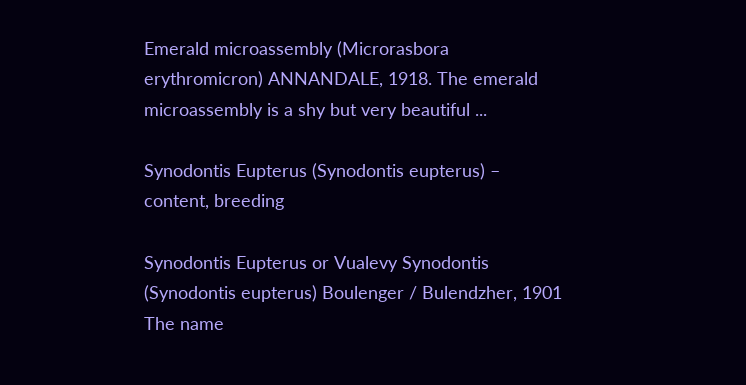Emerald microassembly (Microrasbora erythromicron) ANNANDALE, 1918. The emerald microassembly is a shy but very beautiful ...

Synodontis Eupterus (Synodontis eupterus) – content, breeding

Synodontis Eupterus or Vualevy Synodontis (Synodontis eupterus) Boulenger / Bulendzher, 1901 The name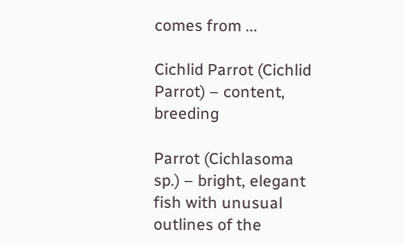comes from ...

Cichlid Parrot (Cichlid Parrot) – content, breeding

Parrot (Cichlasoma sp.) – bright, elegant fish with unusual outlines of the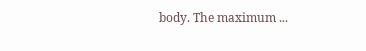body. The maximum ...